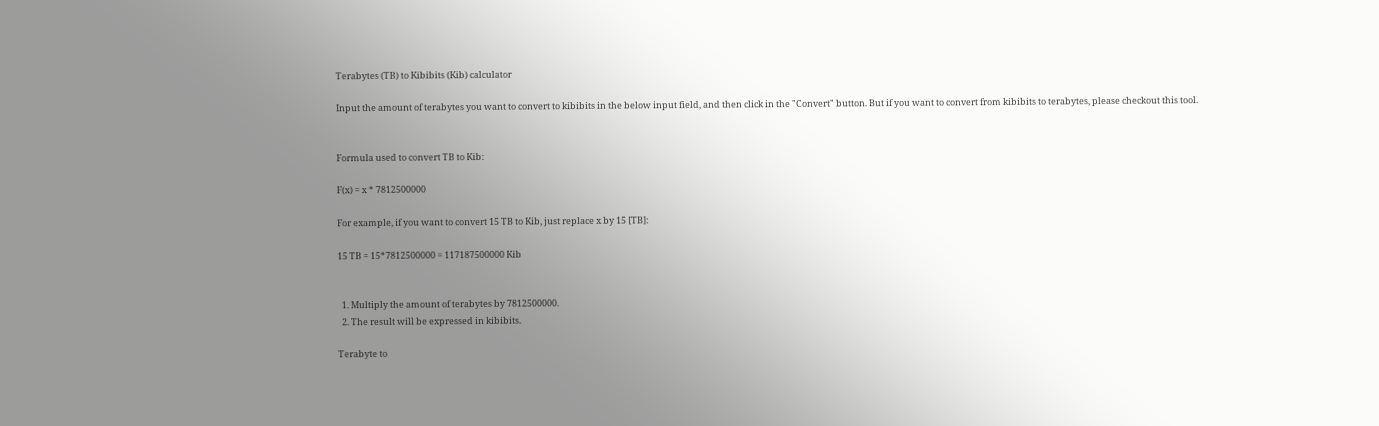Terabytes (TB) to Kibibits (Kib) calculator

Input the amount of terabytes you want to convert to kibibits in the below input field, and then click in the "Convert" button. But if you want to convert from kibibits to terabytes, please checkout this tool.


Formula used to convert TB to Kib:

F(x) = x * 7812500000

For example, if you want to convert 15 TB to Kib, just replace x by 15 [TB]:

15 TB = 15*7812500000 = 117187500000 Kib


  1. Multiply the amount of terabytes by 7812500000.
  2. The result will be expressed in kibibits.

Terabyte to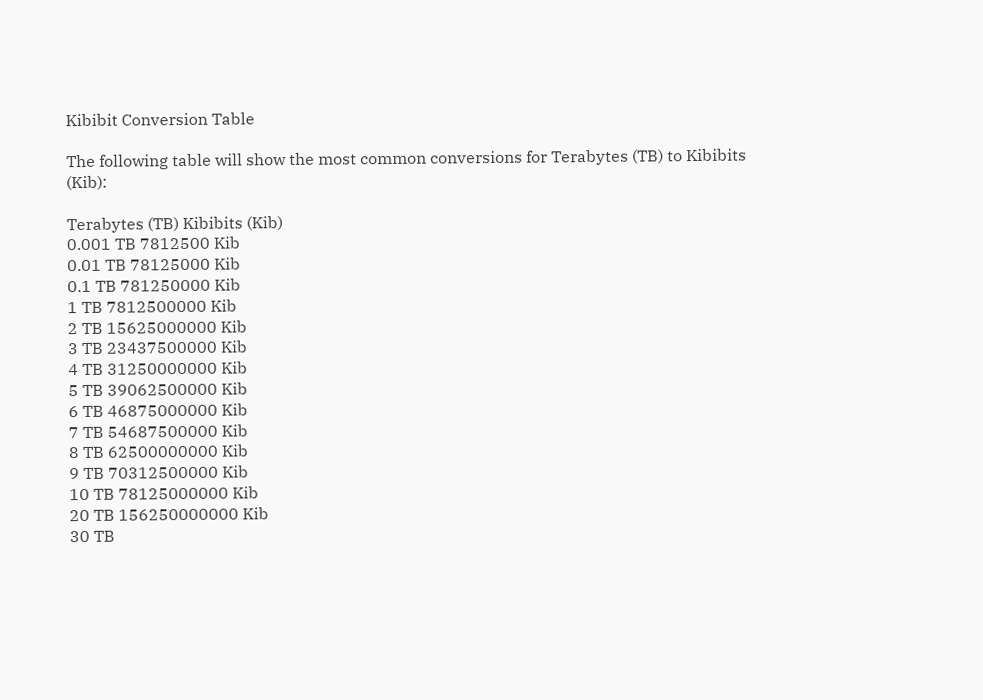Kibibit Conversion Table

The following table will show the most common conversions for Terabytes (TB) to Kibibits (Kib):

Terabytes (TB) Kibibits (Kib)
0.001 TB 7812500 Kib
0.01 TB 78125000 Kib
0.1 TB 781250000 Kib
1 TB 7812500000 Kib
2 TB 15625000000 Kib
3 TB 23437500000 Kib
4 TB 31250000000 Kib
5 TB 39062500000 Kib
6 TB 46875000000 Kib
7 TB 54687500000 Kib
8 TB 62500000000 Kib
9 TB 70312500000 Kib
10 TB 78125000000 Kib
20 TB 156250000000 Kib
30 TB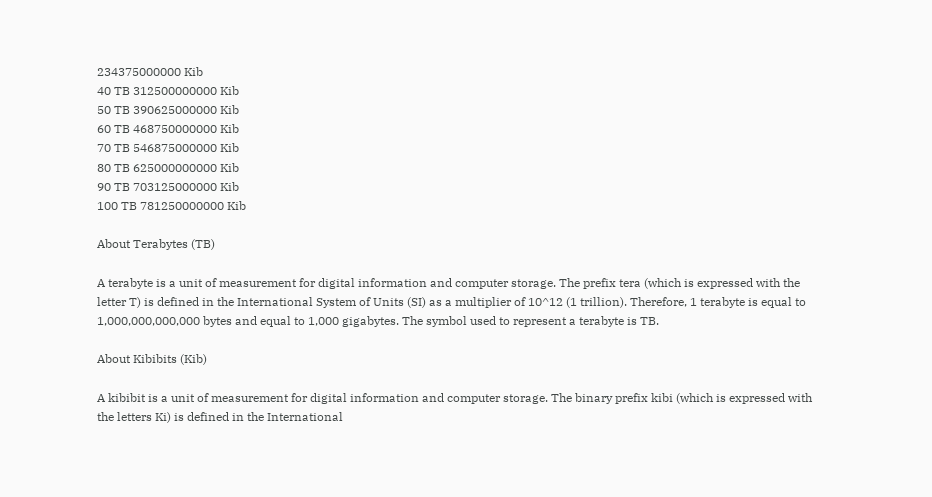234375000000 Kib
40 TB 312500000000 Kib
50 TB 390625000000 Kib
60 TB 468750000000 Kib
70 TB 546875000000 Kib
80 TB 625000000000 Kib
90 TB 703125000000 Kib
100 TB 781250000000 Kib

About Terabytes (TB)

A terabyte is a unit of measurement for digital information and computer storage. The prefix tera (which is expressed with the letter T) is defined in the International System of Units (SI) as a multiplier of 10^12 (1 trillion). Therefore, 1 terabyte is equal to 1,000,000,000,000 bytes and equal to 1,000 gigabytes. The symbol used to represent a terabyte is TB.

About Kibibits (Kib)

A kibibit is a unit of measurement for digital information and computer storage. The binary prefix kibi (which is expressed with the letters Ki) is defined in the International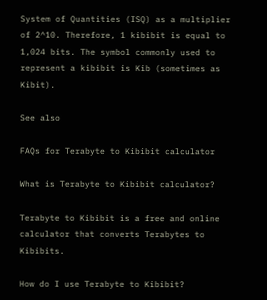System of Quantities (ISQ) as a multiplier of 2^10. Therefore, 1 kibibit is equal to 1,024 bits. The symbol commonly used to represent a kibibit is Kib (sometimes as Kibit).

See also

FAQs for Terabyte to Kibibit calculator

What is Terabyte to Kibibit calculator?

Terabyte to Kibibit is a free and online calculator that converts Terabytes to Kibibits.

How do I use Terabyte to Kibibit?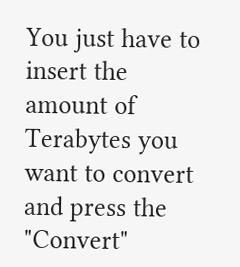You just have to insert the amount of Terabytes you want to convert and press the "Convert"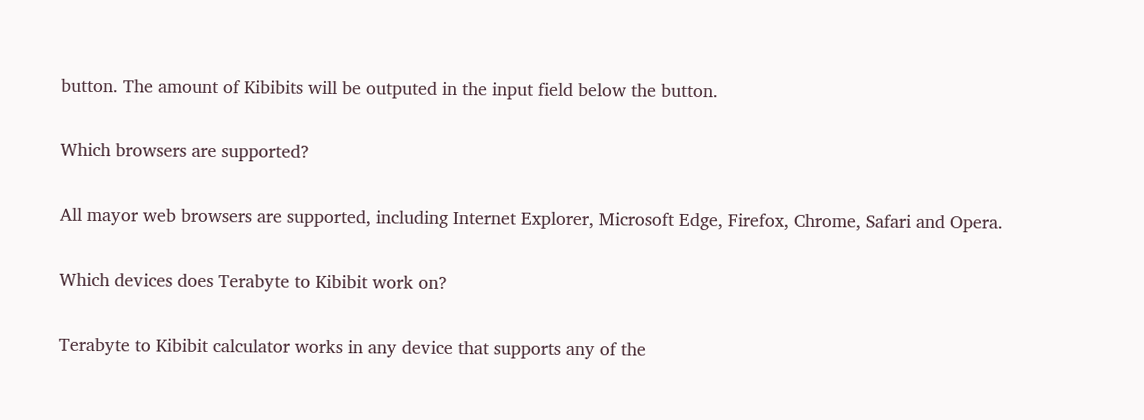button. The amount of Kibibits will be outputed in the input field below the button.

Which browsers are supported?

All mayor web browsers are supported, including Internet Explorer, Microsoft Edge, Firefox, Chrome, Safari and Opera.

Which devices does Terabyte to Kibibit work on?

Terabyte to Kibibit calculator works in any device that supports any of the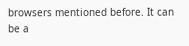browsers mentioned before. It can be a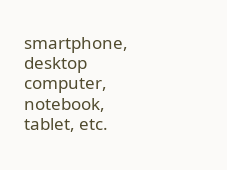smartphone, desktop computer, notebook, tablet, etc.